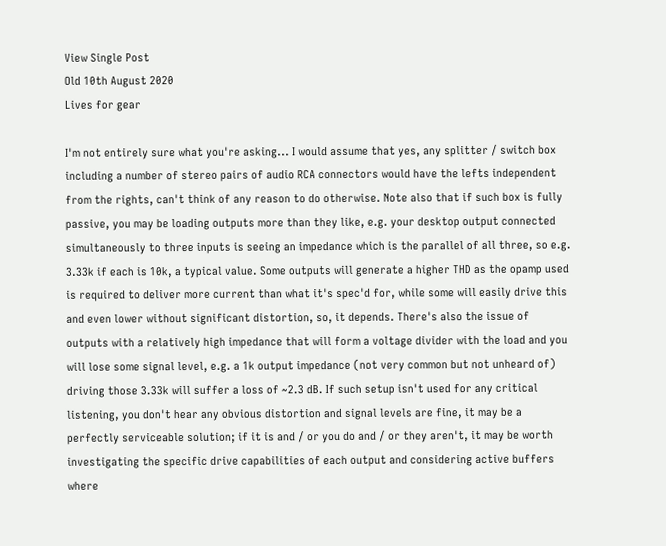View Single Post
Old 10th August 2020
Lives for gear

I'm not entirely sure what you're asking... I would assume that yes, any splitter / switch box including a number of stereo pairs of audio RCA connectors would have the lefts independent from the rights, can't think of any reason to do otherwise. Note also that if such box is fully passive, you may be loading outputs more than they like, e.g. your desktop output connected simultaneously to three inputs is seeing an impedance which is the parallel of all three, so e.g. 3.33k if each is 10k, a typical value. Some outputs will generate a higher THD as the opamp used is required to deliver more current than what it's spec'd for, while some will easily drive this and even lower without significant distortion, so, it depends. There's also the issue of outputs with a relatively high impedance that will form a voltage divider with the load and you will lose some signal level, e.g. a 1k output impedance (not very common but not unheard of) driving those 3.33k will suffer a loss of ~2.3 dB. If such setup isn't used for any critical listening, you don't hear any obvious distortion and signal levels are fine, it may be a perfectly serviceable solution; if it is and / or you do and / or they aren't, it may be worth investigating the specific drive capabilities of each output and considering active buffers where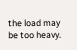the load may be too heavy.